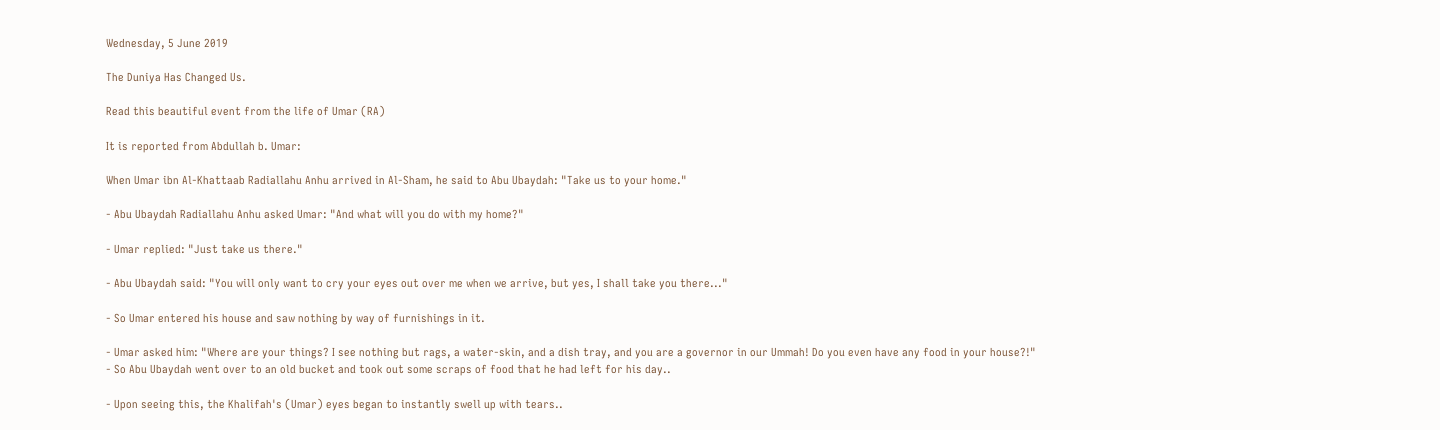Wednesday, 5 June 2019

The Duniya Has Changed Us.

Read this beautiful event from the life of Umar (RA)

It is reported from Abdullah b. Umar:

When Umar ibn Al-Khattaab Radiallahu Anhu arrived in Al-Sham, he said to Abu Ubaydah: "Take us to your home."

- Abu Ubaydah Radiallahu Anhu asked Umar: "And what will you do with my home?"

- Umar replied: "Just take us there."

- Abu Ubaydah said: "You will only want to cry your eyes out over me when we arrive, but yes, I shall take you there..."

- So Umar entered his house and saw nothing by way of furnishings in it.

- Umar asked him: "Where are your things? I see nothing but rags, a water-skin, and a dish tray, and you are a governor in our Ummah! Do you even have any food in your house?!"
- So Abu Ubaydah went over to an old bucket and took out some scraps of food that he had left for his day..

- Upon seeing this, the Khalifah's (Umar) eyes began to instantly swell up with tears..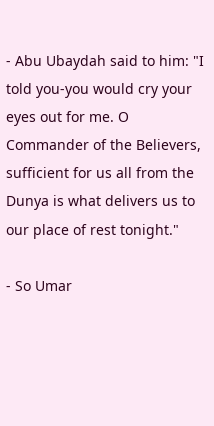- Abu Ubaydah said to him: "I told you-you would cry your eyes out for me. O Commander of the Believers, sufficient for us all from the Dunya is what delivers us to our place of rest tonight."

- So Umar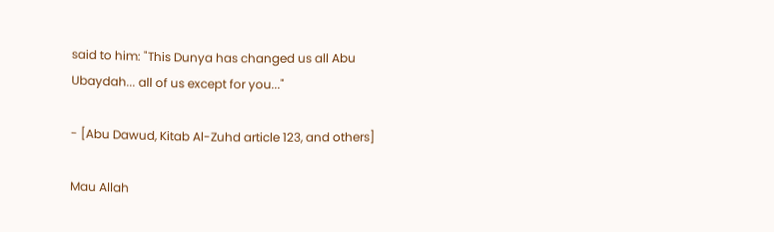said to him: "This Dunya has changed us all Abu Ubaydah... all of us except for you..."

- [Abu Dawud, Kitab Al-Zuhd article 123, and others]

Mau Allah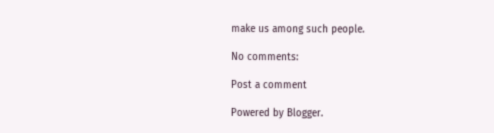make us among such people.

No comments:

Post a comment

Powered by Blogger.